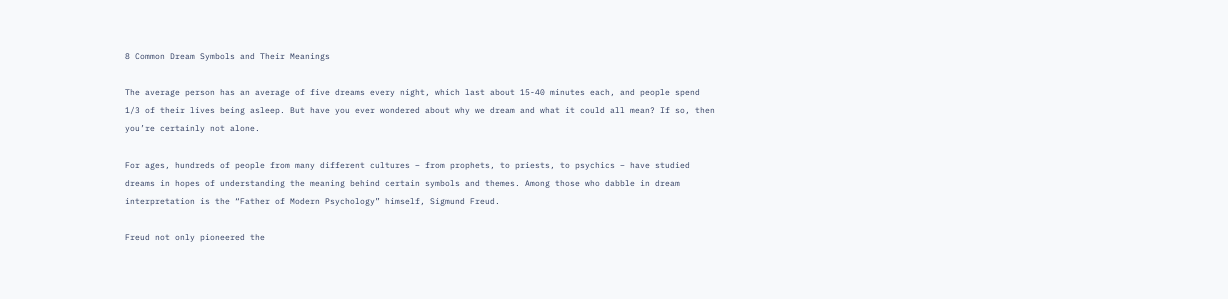8 Common Dream Symbols and Their Meanings

The average person has an average of five dreams every night, which last about 15-40 minutes each, and people spend 1/3 of their lives being asleep. But have you ever wondered about why we dream and what it could all mean? If so, then you’re certainly not alone.

For ages, hundreds of people from many different cultures – from prophets, to priests, to psychics – have studied dreams in hopes of understanding the meaning behind certain symbols and themes. Among those who dabble in dream interpretation is the “Father of Modern Psychology” himself, Sigmund Freud.

Freud not only pioneered the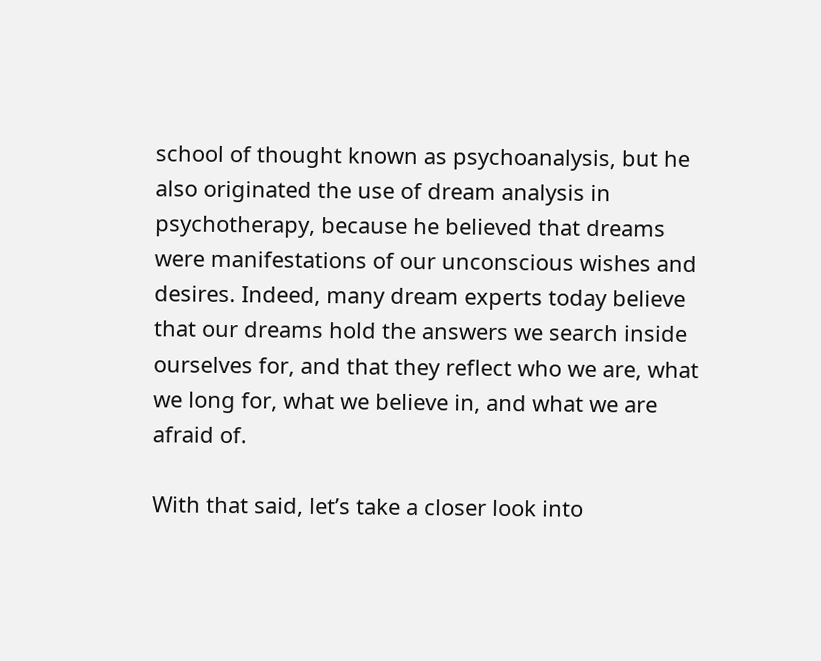school of thought known as psychoanalysis, but he also originated the use of dream analysis in psychotherapy, because he believed that dreams were manifestations of our unconscious wishes and desires. Indeed, many dream experts today believe that our dreams hold the answers we search inside ourselves for, and that they reflect who we are, what we long for, what we believe in, and what we are afraid of.

With that said, let’s take a closer look into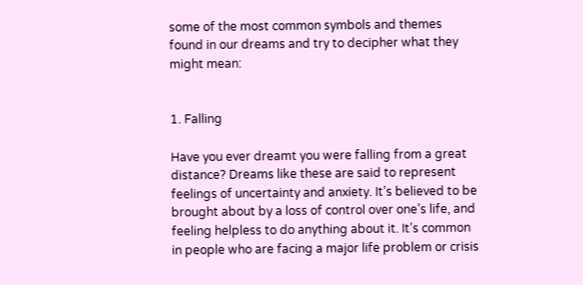some of the most common symbols and themes found in our dreams and try to decipher what they might mean:


1. Falling

Have you ever dreamt you were falling from a great distance? Dreams like these are said to represent feelings of uncertainty and anxiety. It’s believed to be brought about by a loss of control over one’s life, and feeling helpless to do anything about it. It’s common in people who are facing a major life problem or crisis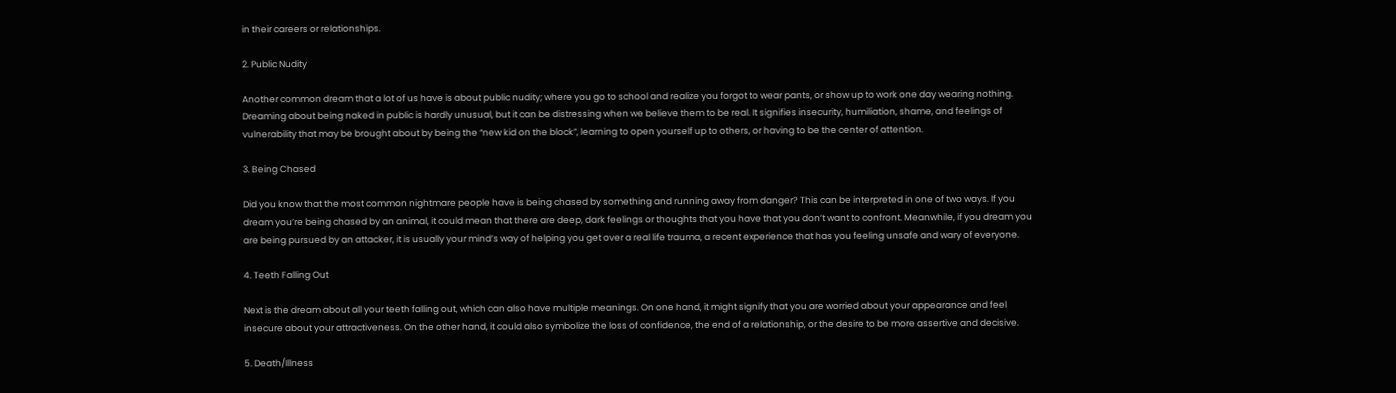in their careers or relationships.

2. Public Nudity

Another common dream that a lot of us have is about public nudity; where you go to school and realize you forgot to wear pants, or show up to work one day wearing nothing. Dreaming about being naked in public is hardly unusual, but it can be distressing when we believe them to be real. It signifies insecurity, humiliation, shame, and feelings of vulnerability that may be brought about by being the “new kid on the block”, learning to open yourself up to others, or having to be the center of attention.

3. Being Chased

Did you know that the most common nightmare people have is being chased by something and running away from danger? This can be interpreted in one of two ways. If you dream you’re being chased by an animal, it could mean that there are deep, dark feelings or thoughts that you have that you don’t want to confront. Meanwhile, if you dream you are being pursued by an attacker, it is usually your mind’s way of helping you get over a real life trauma, a recent experience that has you feeling unsafe and wary of everyone.

4. Teeth Falling Out

Next is the dream about all your teeth falling out, which can also have multiple meanings. On one hand, it might signify that you are worried about your appearance and feel insecure about your attractiveness. On the other hand, it could also symbolize the loss of confidence, the end of a relationship, or the desire to be more assertive and decisive.

5. Death/Illness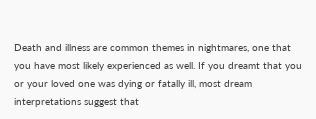Death and illness are common themes in nightmares, one that you have most likely experienced as well. If you dreamt that you or your loved one was dying or fatally ill, most dream interpretations suggest that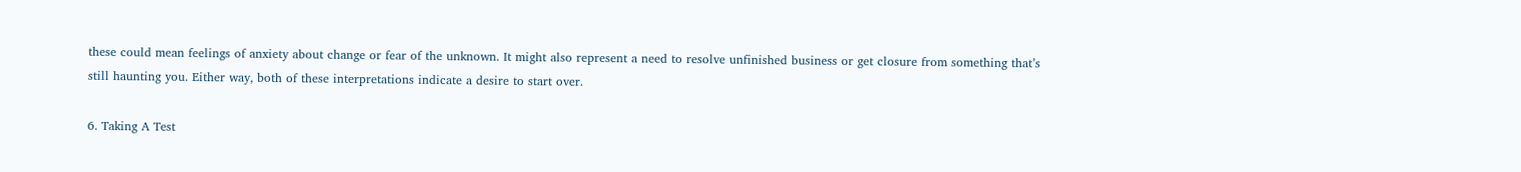these could mean feelings of anxiety about change or fear of the unknown. It might also represent a need to resolve unfinished business or get closure from something that’s still haunting you. Either way, both of these interpretations indicate a desire to start over.

6. Taking A Test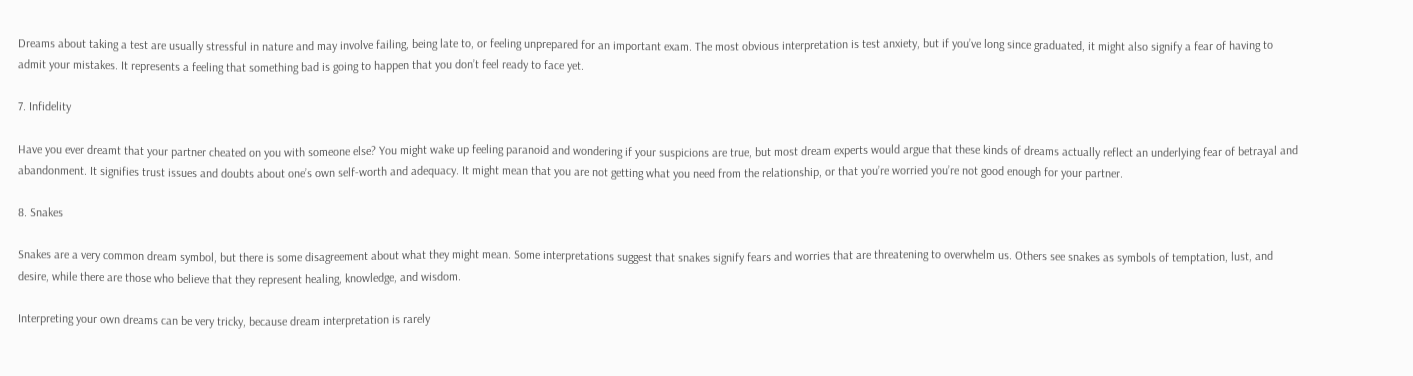Dreams about taking a test are usually stressful in nature and may involve failing, being late to, or feeling unprepared for an important exam. The most obvious interpretation is test anxiety, but if you’ve long since graduated, it might also signify a fear of having to admit your mistakes. It represents a feeling that something bad is going to happen that you don’t feel ready to face yet.

7. Infidelity

Have you ever dreamt that your partner cheated on you with someone else? You might wake up feeling paranoid and wondering if your suspicions are true, but most dream experts would argue that these kinds of dreams actually reflect an underlying fear of betrayal and abandonment. It signifies trust issues and doubts about one’s own self-worth and adequacy. It might mean that you are not getting what you need from the relationship, or that you’re worried you’re not good enough for your partner.

8. Snakes

Snakes are a very common dream symbol, but there is some disagreement about what they might mean. Some interpretations suggest that snakes signify fears and worries that are threatening to overwhelm us. Others see snakes as symbols of temptation, lust, and desire, while there are those who believe that they represent healing, knowledge, and wisdom.

Interpreting your own dreams can be very tricky, because dream interpretation is rarely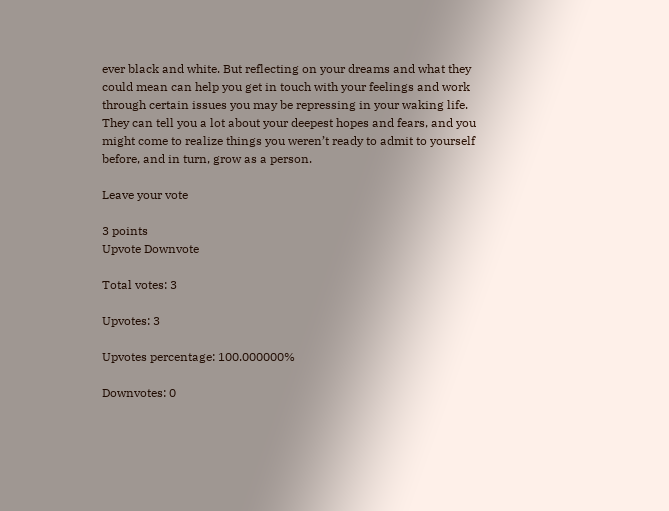ever black and white. But reflecting on your dreams and what they could mean can help you get in touch with your feelings and work through certain issues you may be repressing in your waking life. They can tell you a lot about your deepest hopes and fears, and you might come to realize things you weren’t ready to admit to yourself before, and in turn, grow as a person.

Leave your vote

3 points
Upvote Downvote

Total votes: 3

Upvotes: 3

Upvotes percentage: 100.000000%

Downvotes: 0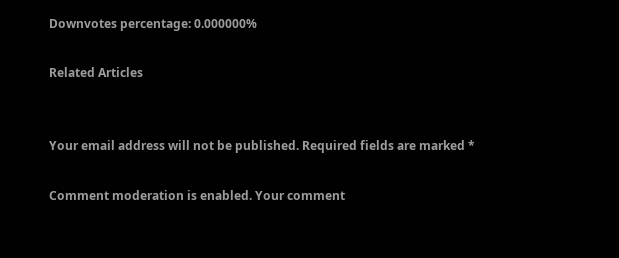Downvotes percentage: 0.000000%

Related Articles


Your email address will not be published. Required fields are marked *

Comment moderation is enabled. Your comment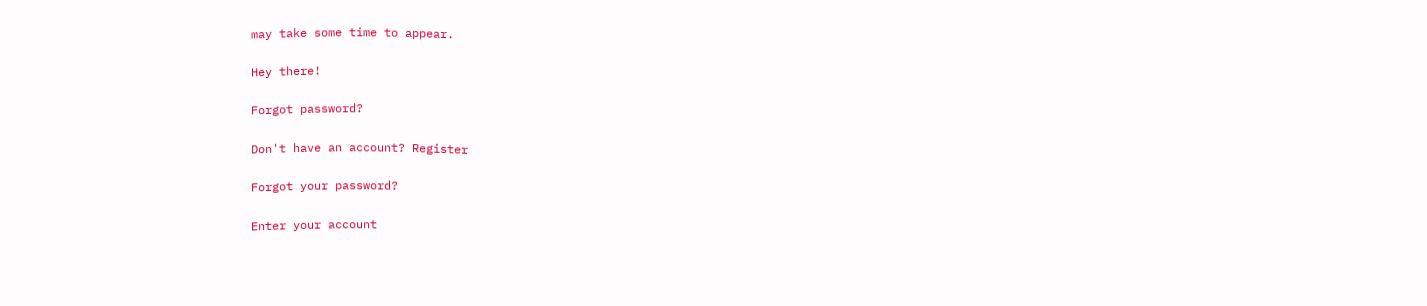may take some time to appear.

Hey there!

Forgot password?

Don't have an account? Register

Forgot your password?

Enter your account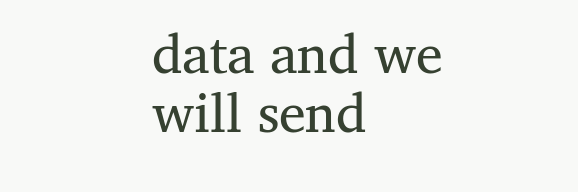data and we will send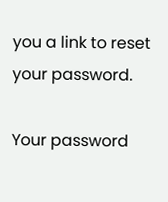you a link to reset your password.

Your password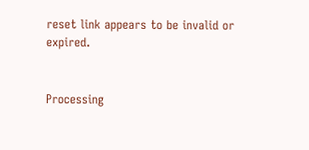reset link appears to be invalid or expired.


Processing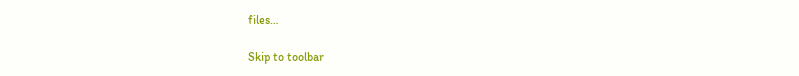files…

Skip to toolbar